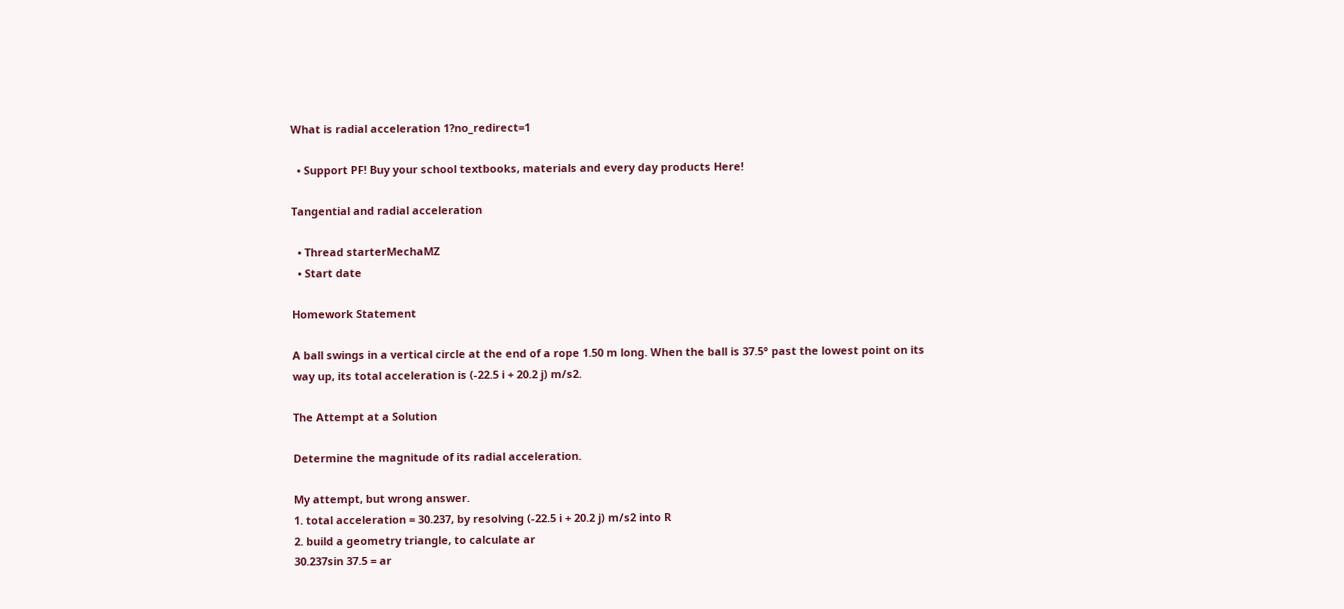What is radial acceleration 1?no_redirect=1

  • Support PF! Buy your school textbooks, materials and every day products Here!

Tangential and radial acceleration

  • Thread starterMechaMZ
  • Start date

Homework Statement

A ball swings in a vertical circle at the end of a rope 1.50 m long. When the ball is 37.5° past the lowest point on its way up, its total acceleration is (-22.5 i + 20.2 j) m/s2.

The Attempt at a Solution

Determine the magnitude of its radial acceleration.

My attempt, but wrong answer.
1. total acceleration = 30.237, by resolving (-22.5 i + 20.2 j) m/s2 into R
2. build a geometry triangle, to calculate ar
30.237sin 37.5 = ar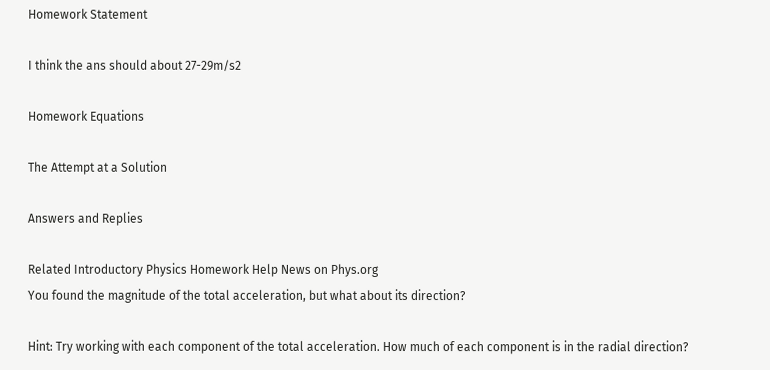Homework Statement

I think the ans should about 27-29m/s2

Homework Equations

The Attempt at a Solution

Answers and Replies

Related Introductory Physics Homework Help News on Phys.org
You found the magnitude of the total acceleration, but what about its direction?

Hint: Try working with each component of the total acceleration. How much of each component is in the radial direction?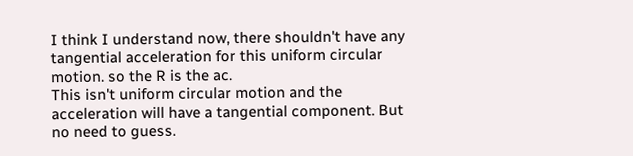I think I understand now, there shouldn't have any tangential acceleration for this uniform circular motion. so the R is the ac.
This isn't uniform circular motion and the acceleration will have a tangential component. But no need to guess.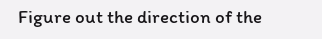Figure out the direction of the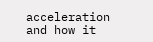acceleration and how it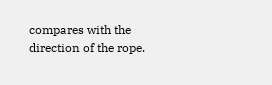compares with the direction of the rope.